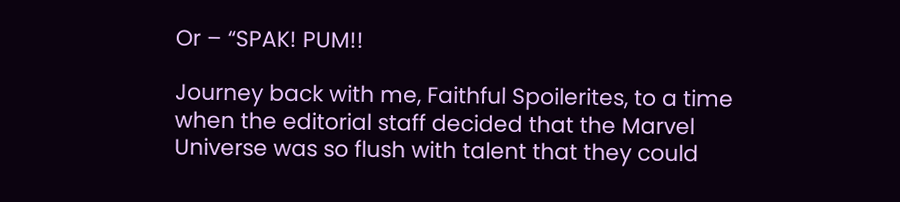Or – “SPAK! PUM!!

Journey back with me, Faithful Spoilerites, to a time when the editorial staff decided that the Marvel Universe was so flush with talent that they could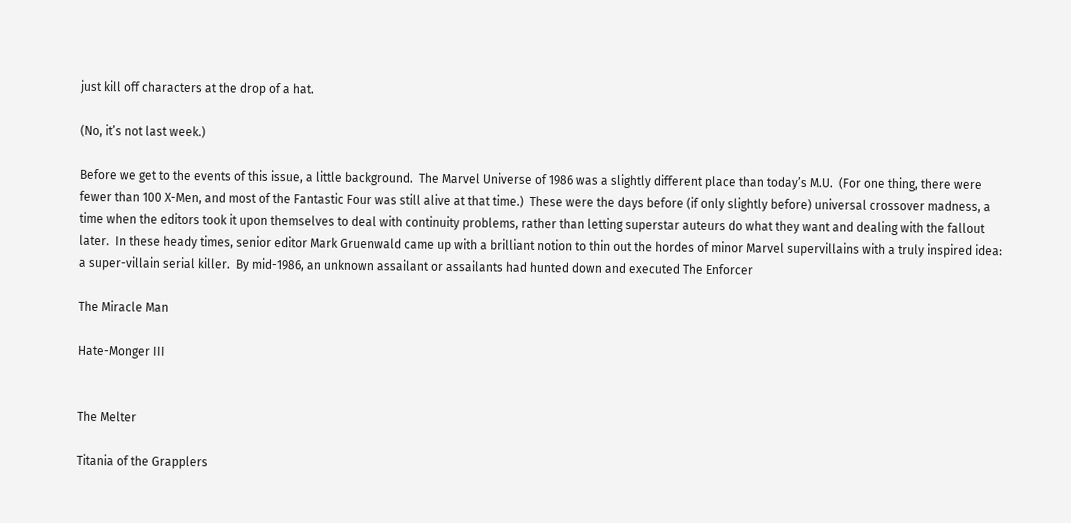just kill off characters at the drop of a hat.

(No, it’s not last week.)

Before we get to the events of this issue, a little background.  The Marvel Universe of 1986 was a slightly different place than today’s M.U.  (For one thing, there were fewer than 100 X-Men, and most of the Fantastic Four was still alive at that time.)  These were the days before (if only slightly before) universal crossover madness, a time when the editors took it upon themselves to deal with continuity problems, rather than letting superstar auteurs do what they want and dealing with the fallout later.  In these heady times, senior editor Mark Gruenwald came up with a brilliant notion to thin out the hordes of minor Marvel supervillains with a truly inspired idea:  a super-villain serial killer.  By mid-1986, an unknown assailant or assailants had hunted down and executed The Enforcer

The Miracle Man

Hate-Monger III


The Melter

Titania of the Grapplers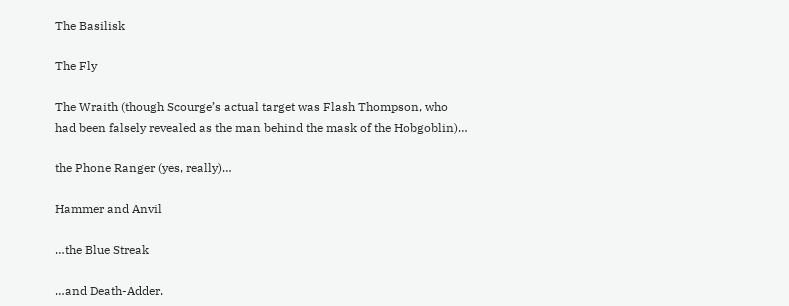The Basilisk

The Fly

The Wraith (though Scourge’s actual target was Flash Thompson, who had been falsely revealed as the man behind the mask of the Hobgoblin)…

the Phone Ranger (yes, really)…

Hammer and Anvil

…the Blue Streak

…and Death-Adder.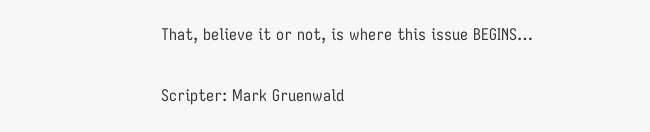That, believe it or not, is where this issue BEGINS…

Scripter: Mark Gruenwald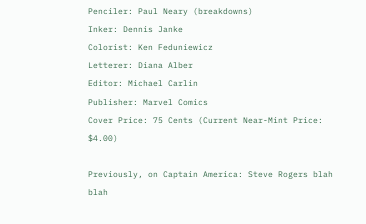Penciler: Paul Neary (breakdowns)
Inker: Dennis Janke
Colorist: Ken Feduniewicz
Letterer: Diana Alber
Editor: Michael Carlin
Publisher: Marvel Comics
Cover Price: 75 Cents (Current Near-Mint Price: $4.00)

Previously, on Captain America: Steve Rogers blah blah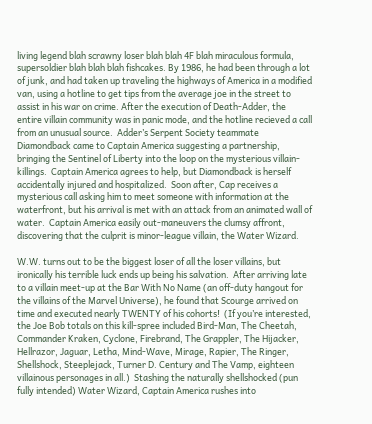living legend blah scrawny loser blah blah 4F blah miraculous formula, supersoldier blah blah blah fishcakes. By 1986, he had been through a lot of junk, and had taken up traveling the highways of America in a modified van, using a hotline to get tips from the average joe in the street to assist in his war on crime. After the execution of Death-Adder, the entire villain community was in panic mode, and the hotline recieved a call from an unusual source.  Adder’s Serpent Society teammate Diamondback came to Captain America suggesting a partnership, bringing the Sentinel of Liberty into the loop on the mysterious villain-killings.  Captain America agrees to help, but Diamondback is herself accidentally injured and hospitalized.  Soon after, Cap receives a mysterious call asking him to meet someone with information at the waterfront, but his arrival is met with an attack from an animated wall of water.  Captain America easily out-maneuvers the clumsy affront, discovering that the culprit is minor-league villain, the Water Wizard.

W.W. turns out to be the biggest loser of all the loser villains, but ironically his terrible luck ends up being his salvation.  After arriving late to a villain meet-up at the Bar With No Name (an off-duty hangout for the villains of the Marvel Universe), he found that Scourge arrived on time and executed nearly TWENTY of his cohorts!  (If you’re interested, the Joe Bob totals on this kill-spree included Bird-Man, The Cheetah, Commander Kraken, Cyclone, Firebrand, The Grappler, The Hijacker, Hellrazor, Jaguar, Letha, Mind-Wave, Mirage, Rapier, The Ringer, Shellshock, Steeplejack, Turner D. Century and The Vamp, eighteen villainous personages in all.)  Stashing the naturally shellshocked (pun fully intended) Water Wizard, Captain America rushes into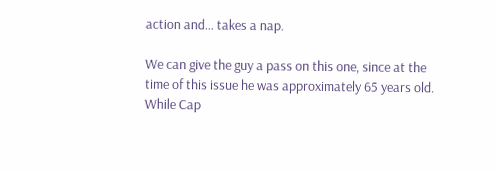action and… takes a nap.

We can give the guy a pass on this one, since at the time of this issue he was approximately 65 years old.  While Cap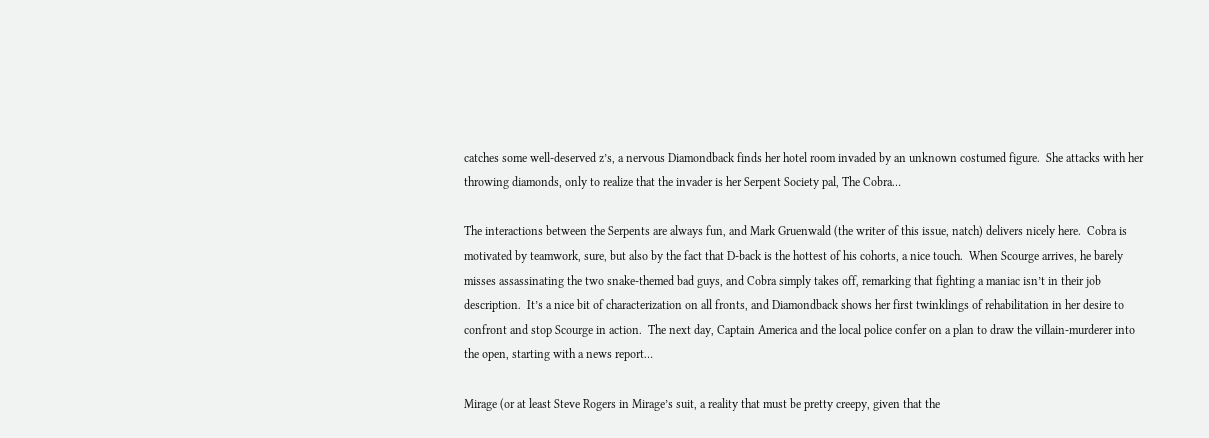catches some well-deserved z’s, a nervous Diamondback finds her hotel room invaded by an unknown costumed figure.  She attacks with her throwing diamonds, only to realize that the invader is her Serpent Society pal, The Cobra…

The interactions between the Serpents are always fun, and Mark Gruenwald (the writer of this issue, natch) delivers nicely here.  Cobra is motivated by teamwork, sure, but also by the fact that D-back is the hottest of his cohorts, a nice touch.  When Scourge arrives, he barely misses assassinating the two snake-themed bad guys, and Cobra simply takes off, remarking that fighting a maniac isn’t in their job description.  It’s a nice bit of characterization on all fronts, and Diamondback shows her first twinklings of rehabilitation in her desire to confront and stop Scourge in action.  The next day, Captain America and the local police confer on a plan to draw the villain-murderer into the open, starting with a news report…

Mirage (or at least Steve Rogers in Mirage’s suit, a reality that must be pretty creepy, given that the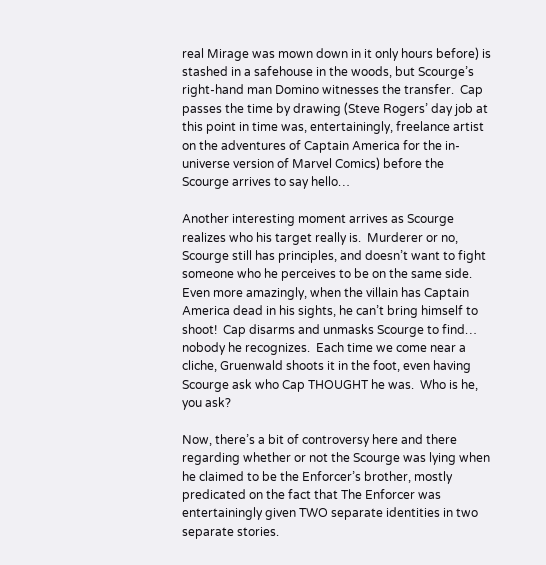real Mirage was mown down in it only hours before) is stashed in a safehouse in the woods, but Scourge’s right-hand man Domino witnesses the transfer.  Cap passes the time by drawing (Steve Rogers’ day job at this point in time was, entertainingly, freelance artist on the adventures of Captain America for the in-universe version of Marvel Comics) before the Scourge arrives to say hello…

Another interesting moment arrives as Scourge realizes who his target really is.  Murderer or no, Scourge still has principles, and doesn’t want to fight someone who he perceives to be on the same side.  Even more amazingly, when the villain has Captain America dead in his sights, he can’t bring himself to shoot!  Cap disarms and unmasks Scourge to find…  nobody he recognizes.  Each time we come near a cliche, Gruenwald shoots it in the foot, even having Scourge ask who Cap THOUGHT he was.  Who is he, you ask?

Now, there’s a bit of controversy here and there regarding whether or not the Scourge was lying when he claimed to be the Enforcer’s brother, mostly predicated on the fact that The Enforcer was entertainingly given TWO separate identities in two separate stories.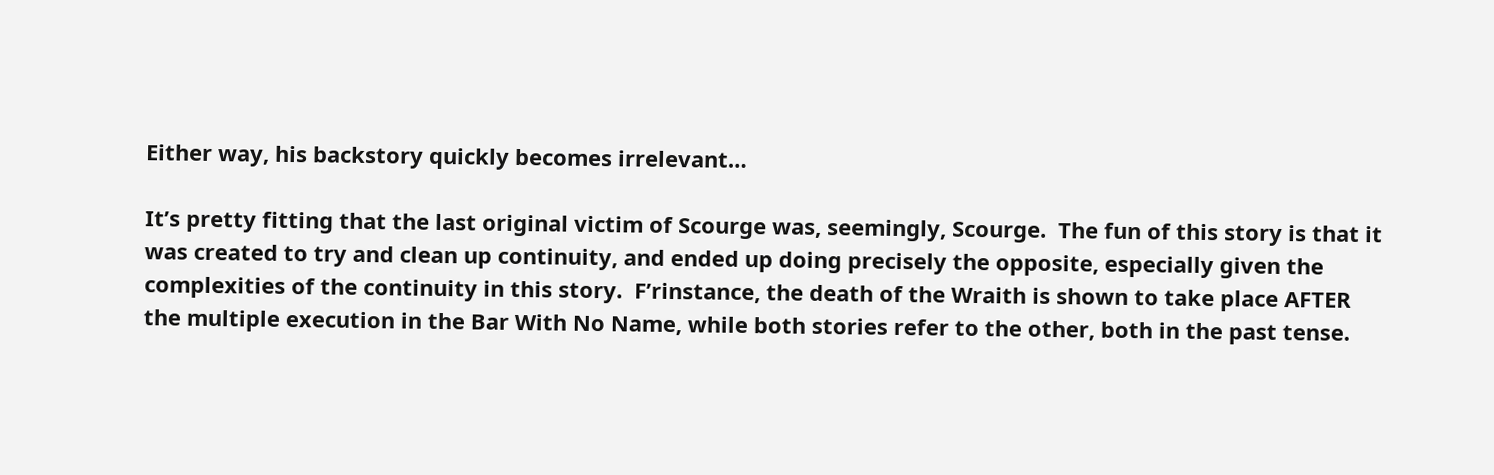Either way, his backstory quickly becomes irrelevant…

It’s pretty fitting that the last original victim of Scourge was, seemingly, Scourge.  The fun of this story is that it was created to try and clean up continuity, and ended up doing precisely the opposite, especially given the complexities of the continuity in this story.  F’rinstance, the death of the Wraith is shown to take place AFTER the multiple execution in the Bar With No Name, while both stories refer to the other, both in the past tense.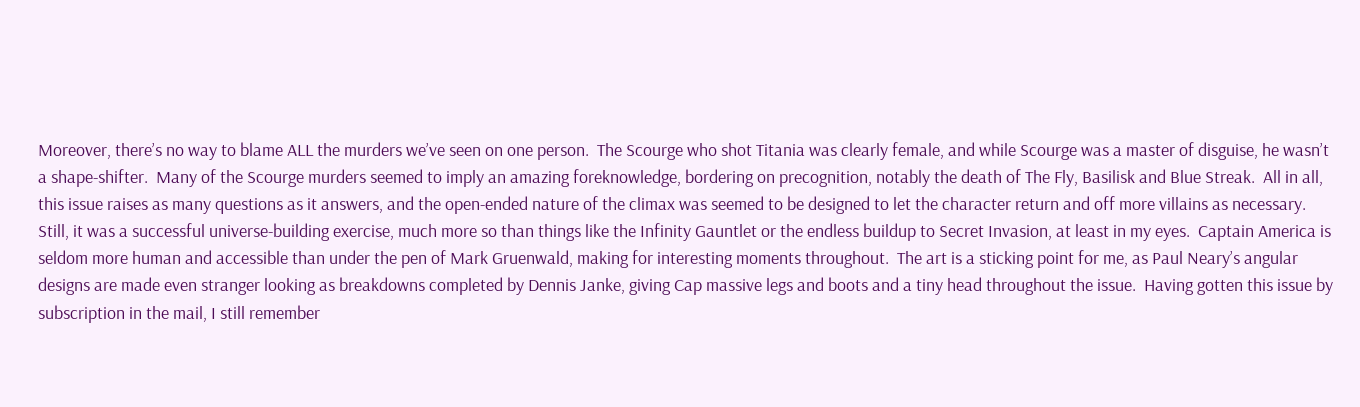Moreover, there’s no way to blame ALL the murders we’ve seen on one person.  The Scourge who shot Titania was clearly female, and while Scourge was a master of disguise, he wasn’t a shape-shifter.  Many of the Scourge murders seemed to imply an amazing foreknowledge, bordering on precognition, notably the death of The Fly, Basilisk and Blue Streak.  All in all, this issue raises as many questions as it answers, and the open-ended nature of the climax was seemed to be designed to let the character return and off more villains as necessary.  Still, it was a successful universe-building exercise, much more so than things like the Infinity Gauntlet or the endless buildup to Secret Invasion, at least in my eyes.  Captain America is seldom more human and accessible than under the pen of Mark Gruenwald, making for interesting moments throughout.  The art is a sticking point for me, as Paul Neary’s angular designs are made even stranger looking as breakdowns completed by Dennis Janke, giving Cap massive legs and boots and a tiny head throughout the issue.  Having gotten this issue by subscription in the mail, I still remember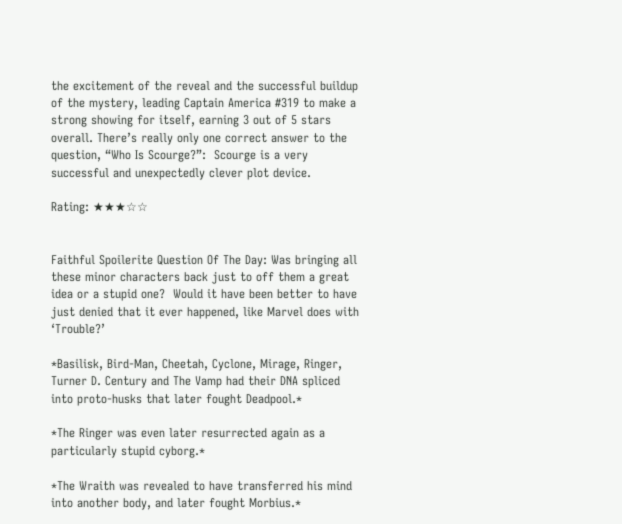the excitement of the reveal and the successful buildup of the mystery, leading Captain America #319 to make a strong showing for itself, earning 3 out of 5 stars overall. There’s really only one correct answer to the question, “Who Is Scourge?”:  Scourge is a very successful and unexpectedly clever plot device.

Rating: ★★★☆☆


Faithful Spoilerite Question Of The Day: Was bringing all these minor characters back just to off them a great idea or a stupid one?  Would it have been better to have just denied that it ever happened, like Marvel does with ‘Trouble?’

*Basilisk, Bird-Man, Cheetah, Cyclone, Mirage, Ringer, Turner D. Century and The Vamp had their DNA spliced into proto-husks that later fought Deadpool.*

*The Ringer was even later resurrected again as a particularly stupid cyborg.*

*The Wraith was revealed to have transferred his mind into another body, and later fought Morbius.*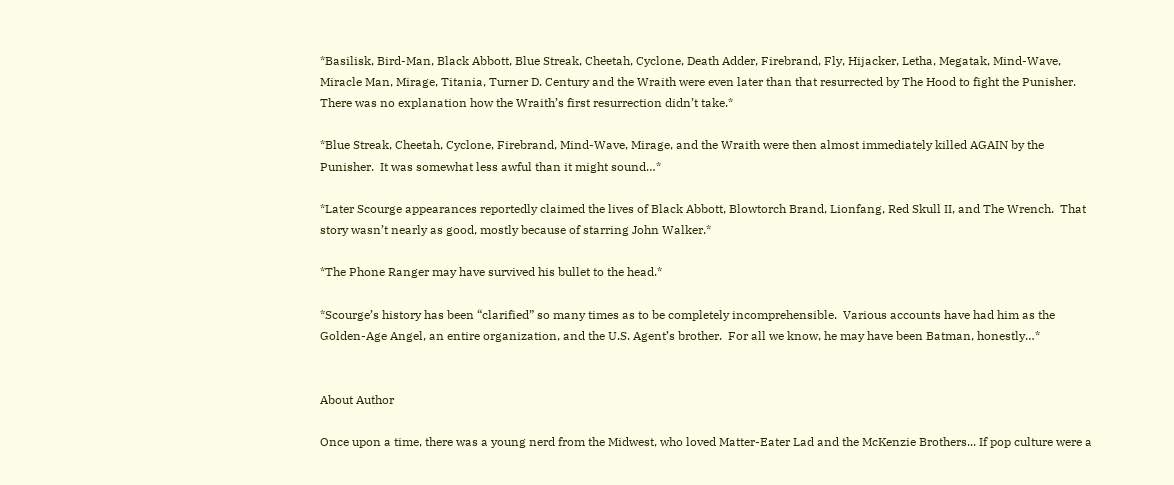*Basilisk, Bird-Man, Black Abbott, Blue Streak, Cheetah, Cyclone, Death Adder, Firebrand, Fly, Hijacker, Letha, Megatak, Mind-Wave, Miracle Man, Mirage, Titania, Turner D. Century and the Wraith were even later than that resurrected by The Hood to fight the Punisher.  There was no explanation how the Wraith’s first resurrection didn’t take.*

*Blue Streak, Cheetah, Cyclone, Firebrand, Mind-Wave, Mirage, and the Wraith were then almost immediately killed AGAIN by the Punisher.  It was somewhat less awful than it might sound…*

*Later Scourge appearances reportedly claimed the lives of Black Abbott, Blowtorch Brand, Lionfang, Red Skull II, and The Wrench.  That story wasn’t nearly as good, mostly because of starring John Walker.*

*The Phone Ranger may have survived his bullet to the head.*

*Scourge’s history has been “clarified” so many times as to be completely incomprehensible.  Various accounts have had him as the Golden-Age Angel, an entire organization, and the U.S. Agent’s brother.  For all we know, he may have been Batman, honestly…*


About Author

Once upon a time, there was a young nerd from the Midwest, who loved Matter-Eater Lad and the McKenzie Brothers... If pop culture were a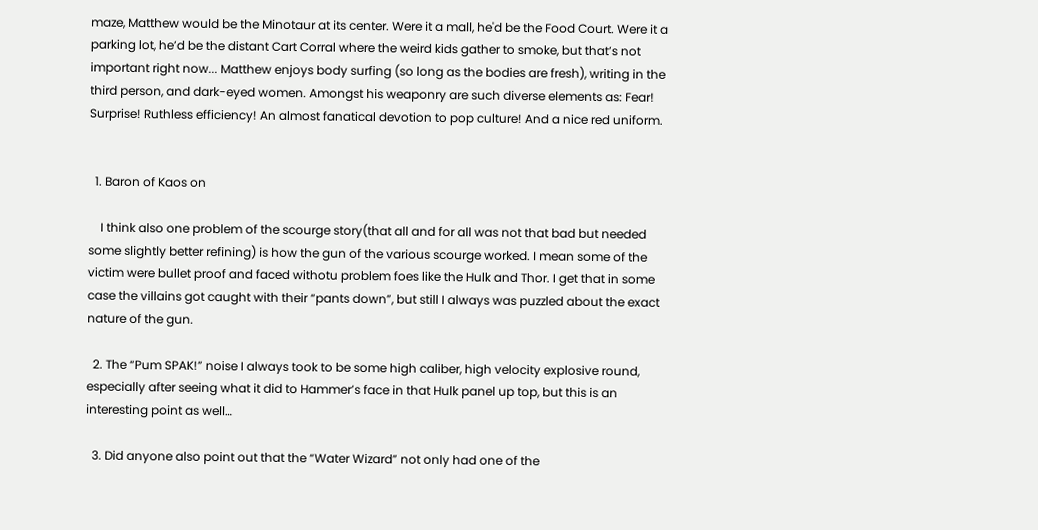maze, Matthew would be the Minotaur at its center. Were it a mall, he'd be the Food Court. Were it a parking lot, he’d be the distant Cart Corral where the weird kids gather to smoke, but that’s not important right now... Matthew enjoys body surfing (so long as the bodies are fresh), writing in the third person, and dark-eyed women. Amongst his weaponry are such diverse elements as: Fear! Surprise! Ruthless efficiency! An almost fanatical devotion to pop culture! And a nice red uniform.


  1. Baron of Kaos on

    I think also one problem of the scourge story(that all and for all was not that bad but needed some slightly better refining) is how the gun of the various scourge worked. I mean some of the victim were bullet proof and faced withotu problem foes like the Hulk and Thor. I get that in some case the villains got caught with their “pants down”, but still I always was puzzled about the exact nature of the gun.

  2. The “Pum SPAK!” noise I always took to be some high caliber, high velocity explosive round, especially after seeing what it did to Hammer’s face in that Hulk panel up top, but this is an interesting point as well…

  3. Did anyone also point out that the “Water Wizard” not only had one of the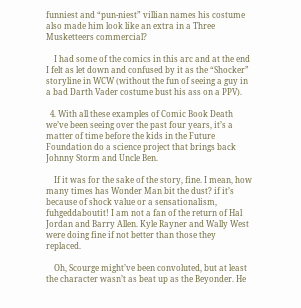funniest and “pun-niest” villian names his costume also made him look like an extra in a Three Musketteers commercial?

    I had some of the comics in this arc and at the end I felt as let down and confused by it as the “Shocker” storyline in WCW (without the fun of seeing a guy in a bad Darth Vader costume bust his ass on a PPV).

  4. With all these examples of Comic Book Death we’ve been seeing over the past four years, it’s a matter of time before the kids in the Future Foundation do a science project that brings back Johnny Storm and Uncle Ben.

    If it was for the sake of the story, fine. I mean, how many times has Wonder Man bit the dust? if it’s because of shock value or a sensationalism, fuhgeddaboutit! I am not a fan of the return of Hal Jordan and Barry Allen. Kyle Rayner and Wally West were doing fine if not better than those they replaced.

    Oh, Scourge might’ve been convoluted, but at least the character wasn’t as beat up as the Beyonder. He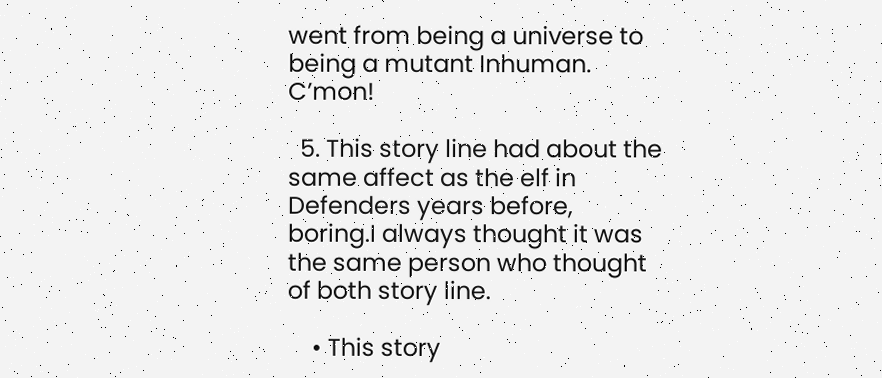went from being a universe to being a mutant Inhuman. C’mon!

  5. This story line had about the same affect as the elf in Defenders years before, boring.I always thought it was the same person who thought of both story line.

    • This story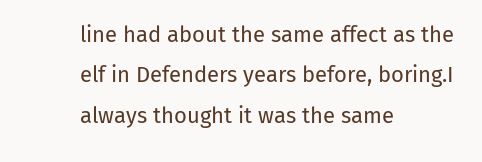line had about the same affect as the elf in Defenders years before, boring.I always thought it was the same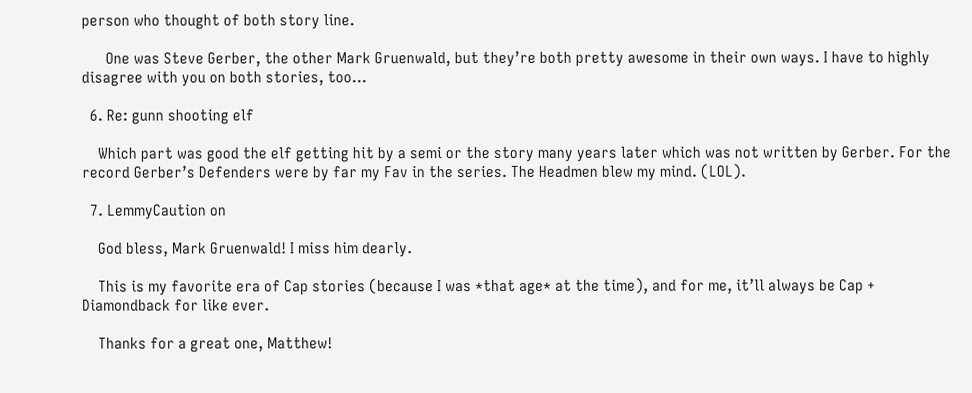person who thought of both story line.

      One was Steve Gerber, the other Mark Gruenwald, but they’re both pretty awesome in their own ways. I have to highly disagree with you on both stories, too…

  6. Re: gunn shooting elf

    Which part was good the elf getting hit by a semi or the story many years later which was not written by Gerber. For the record Gerber’s Defenders were by far my Fav in the series. The Headmen blew my mind. (LOL).

  7. LemmyCaution on

    God bless, Mark Gruenwald! I miss him dearly.

    This is my favorite era of Cap stories (because I was *that age* at the time), and for me, it’ll always be Cap + Diamondback for like ever.

    Thanks for a great one, Matthew!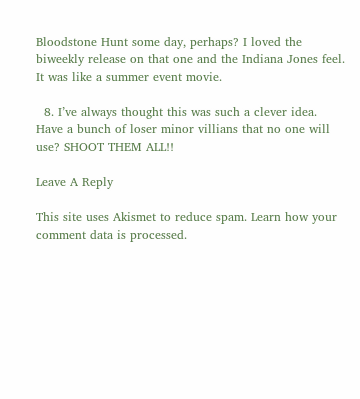Bloodstone Hunt some day, perhaps? I loved the biweekly release on that one and the Indiana Jones feel. It was like a summer event movie.

  8. I’ve always thought this was such a clever idea. Have a bunch of loser minor villians that no one will use? SHOOT THEM ALL!!

Leave A Reply

This site uses Akismet to reduce spam. Learn how your comment data is processed.